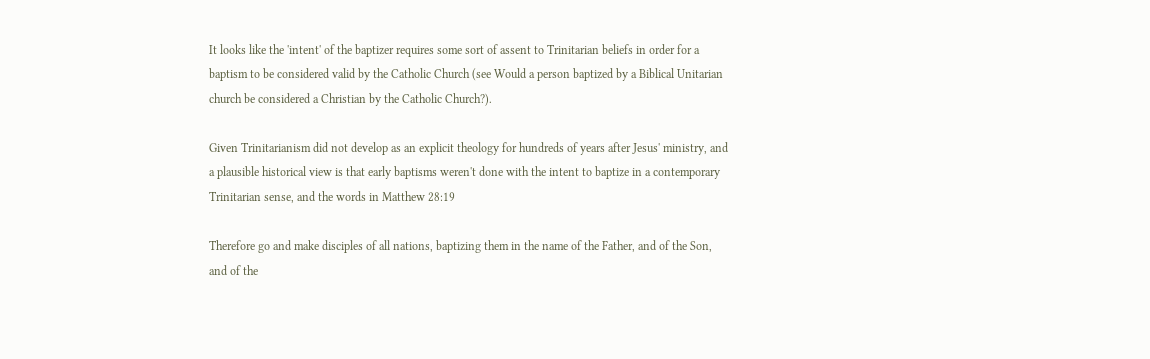It looks like the 'intent' of the baptizer requires some sort of assent to Trinitarian beliefs in order for a baptism to be considered valid by the Catholic Church (see Would a person baptized by a Biblical Unitarian church be considered a Christian by the Catholic Church?).

Given Trinitarianism did not develop as an explicit theology for hundreds of years after Jesus' ministry, and a plausible historical view is that early baptisms weren't done with the intent to baptize in a contemporary Trinitarian sense, and the words in Matthew 28:19

Therefore go and make disciples of all nations, baptizing them in the name of the Father, and of the Son, and of the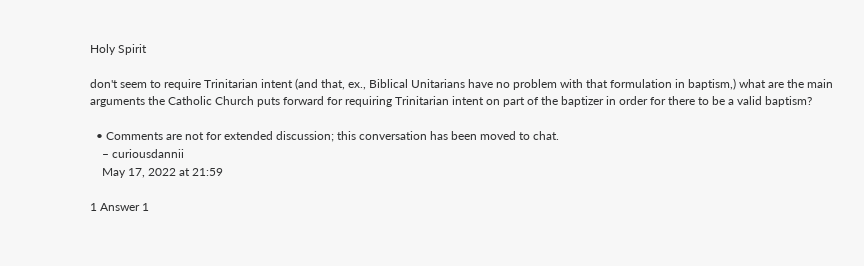Holy Spirit

don't seem to require Trinitarian intent (and that, ex., Biblical Unitarians have no problem with that formulation in baptism,) what are the main arguments the Catholic Church puts forward for requiring Trinitarian intent on part of the baptizer in order for there to be a valid baptism?

  • Comments are not for extended discussion; this conversation has been moved to chat.
    – curiousdannii
    May 17, 2022 at 21:59

1 Answer 1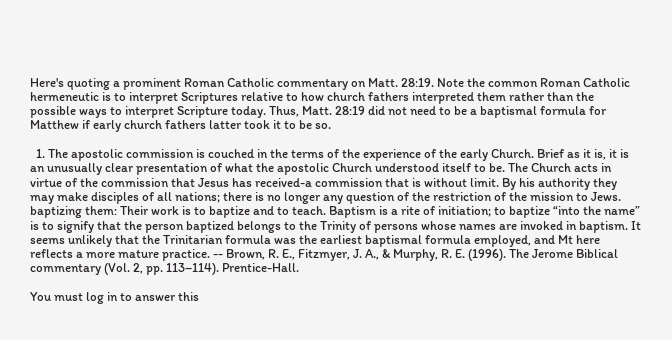Here's quoting a prominent Roman Catholic commentary on Matt. 28:19. Note the common Roman Catholic hermeneutic is to interpret Scriptures relative to how church fathers interpreted them rather than the possible ways to interpret Scripture today. Thus, Matt. 28:19 did not need to be a baptismal formula for Matthew if early church fathers latter took it to be so.

  1. The apostolic commission is couched in the terms of the experience of the early Church. Brief as it is, it is an unusually clear presentation of what the apostolic Church understood itself to be. The Church acts in virtue of the commission that Jesus has received-a commission that is without limit. By his authority they may make disciples of all nations; there is no longer any question of the restriction of the mission to Jews. baptizing them: Their work is to baptize and to teach. Baptism is a rite of initiation; to baptize “into the name” is to signify that the person baptized belongs to the Trinity of persons whose names are invoked in baptism. It seems unlikely that the Trinitarian formula was the earliest baptismal formula employed, and Mt here reflects a more mature practice. -- Brown, R. E., Fitzmyer, J. A., & Murphy, R. E. (1996). The Jerome Biblical commentary (Vol. 2, pp. 113–114). Prentice-Hall.

You must log in to answer this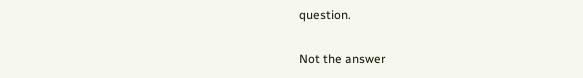question.

Not the answer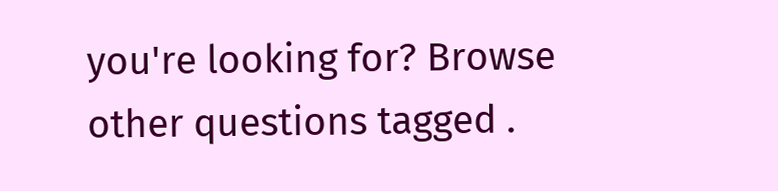you're looking for? Browse other questions tagged .